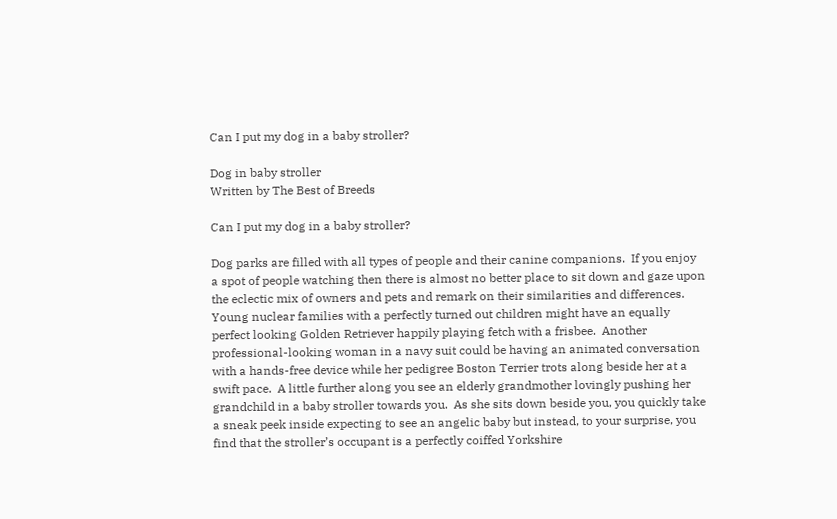Can I put my dog in a baby stroller?

Dog in baby stroller
Written by The Best of Breeds

Can I put my dog in a baby stroller?

Dog parks are filled with all types of people and their canine companions.  If you enjoy a spot of people watching then there is almost no better place to sit down and gaze upon the eclectic mix of owners and pets and remark on their similarities and differences.  Young nuclear families with a perfectly turned out children might have an equally perfect looking Golden Retriever happily playing fetch with a frisbee.  Another professional-looking woman in a navy suit could be having an animated conversation with a hands-free device while her pedigree Boston Terrier trots along beside her at a swift pace.  A little further along you see an elderly grandmother lovingly pushing her grandchild in a baby stroller towards you.  As she sits down beside you, you quickly take a sneak peek inside expecting to see an angelic baby but instead, to your surprise, you find that the stroller’s occupant is a perfectly coiffed Yorkshire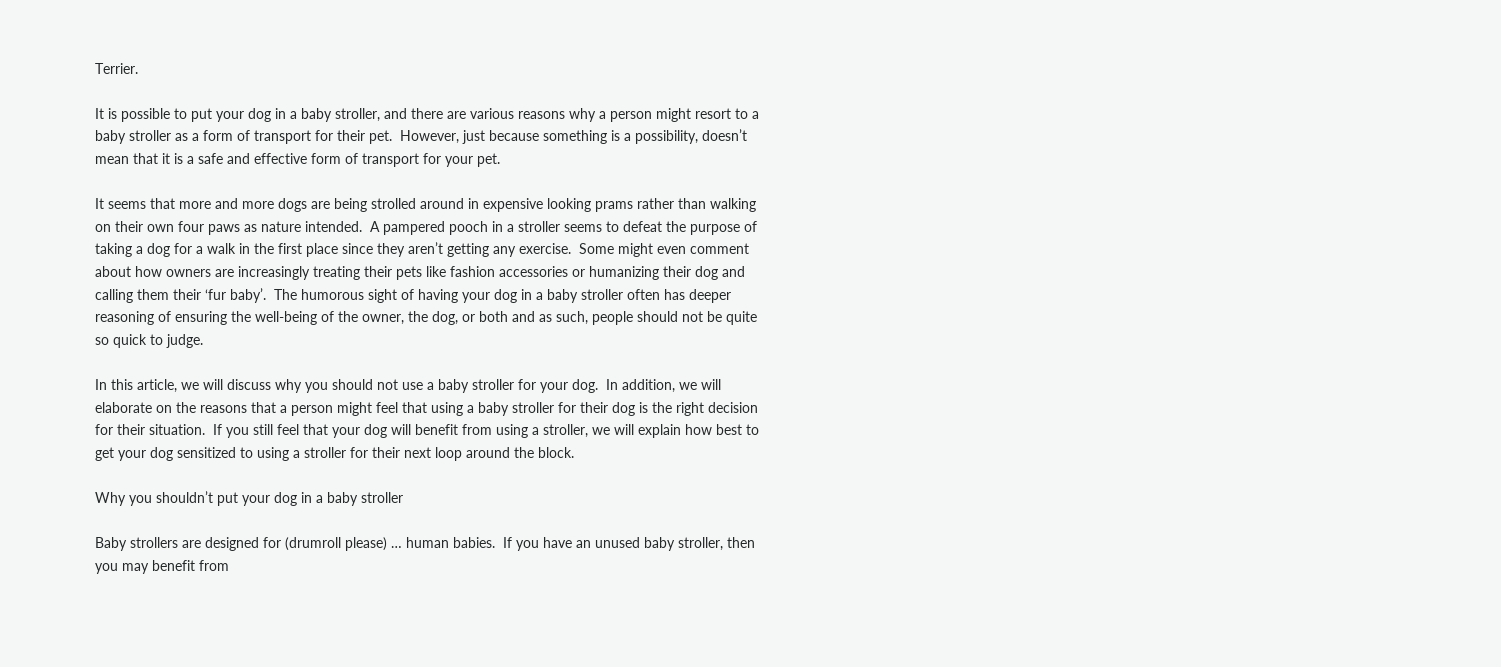Terrier.

It is possible to put your dog in a baby stroller, and there are various reasons why a person might resort to a baby stroller as a form of transport for their pet.  However, just because something is a possibility, doesn’t mean that it is a safe and effective form of transport for your pet.

It seems that more and more dogs are being strolled around in expensive looking prams rather than walking on their own four paws as nature intended.  A pampered pooch in a stroller seems to defeat the purpose of taking a dog for a walk in the first place since they aren’t getting any exercise.  Some might even comment about how owners are increasingly treating their pets like fashion accessories or humanizing their dog and calling them their ‘fur baby’.  The humorous sight of having your dog in a baby stroller often has deeper reasoning of ensuring the well-being of the owner, the dog, or both and as such, people should not be quite so quick to judge.

In this article, we will discuss why you should not use a baby stroller for your dog.  In addition, we will elaborate on the reasons that a person might feel that using a baby stroller for their dog is the right decision for their situation.  If you still feel that your dog will benefit from using a stroller, we will explain how best to get your dog sensitized to using a stroller for their next loop around the block.

Why you shouldn’t put your dog in a baby stroller

Baby strollers are designed for (drumroll please) … human babies.  If you have an unused baby stroller, then you may benefit from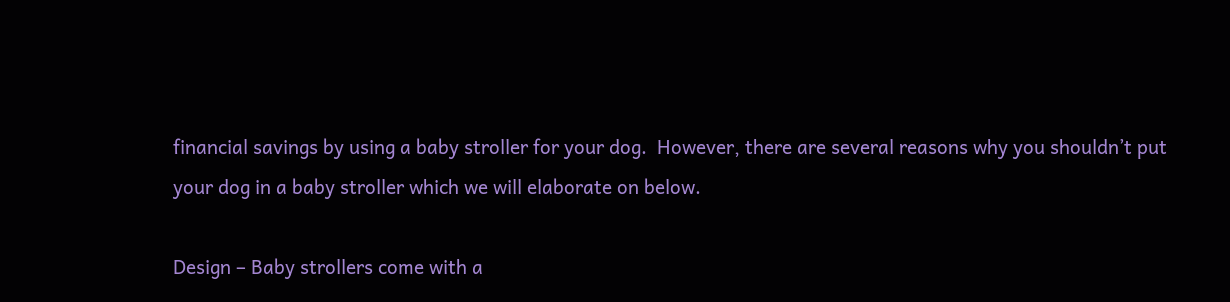financial savings by using a baby stroller for your dog.  However, there are several reasons why you shouldn’t put your dog in a baby stroller which we will elaborate on below.

Design – Baby strollers come with a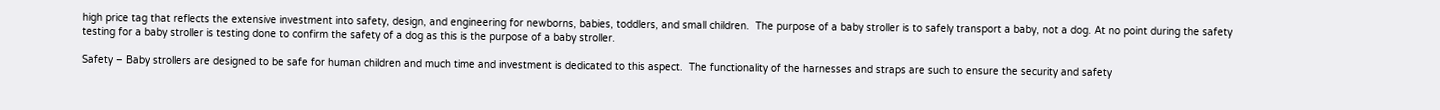high price tag that reflects the extensive investment into safety, design, and engineering for newborns, babies, toddlers, and small children.  The purpose of a baby stroller is to safely transport a baby, not a dog. At no point during the safety testing for a baby stroller is testing done to confirm the safety of a dog as this is the purpose of a baby stroller.

Safety – Baby strollers are designed to be safe for human children and much time and investment is dedicated to this aspect.  The functionality of the harnesses and straps are such to ensure the security and safety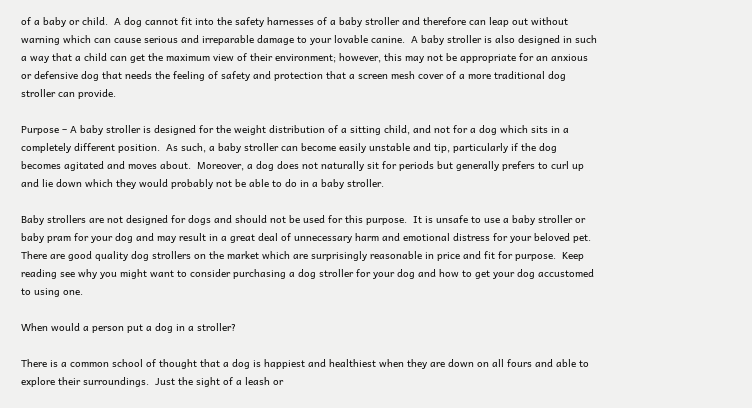of a baby or child.  A dog cannot fit into the safety harnesses of a baby stroller and therefore can leap out without warning which can cause serious and irreparable damage to your lovable canine.  A baby stroller is also designed in such a way that a child can get the maximum view of their environment; however, this may not be appropriate for an anxious or defensive dog that needs the feeling of safety and protection that a screen mesh cover of a more traditional dog stroller can provide.

Purpose – A baby stroller is designed for the weight distribution of a sitting child, and not for a dog which sits in a completely different position.  As such, a baby stroller can become easily unstable and tip, particularly if the dog becomes agitated and moves about.  Moreover, a dog does not naturally sit for periods but generally prefers to curl up and lie down which they would probably not be able to do in a baby stroller.

Baby strollers are not designed for dogs and should not be used for this purpose.  It is unsafe to use a baby stroller or baby pram for your dog and may result in a great deal of unnecessary harm and emotional distress for your beloved pet.  There are good quality dog strollers on the market which are surprisingly reasonable in price and fit for purpose.  Keep reading see why you might want to consider purchasing a dog stroller for your dog and how to get your dog accustomed to using one.

When would a person put a dog in a stroller?

There is a common school of thought that a dog is happiest and healthiest when they are down on all fours and able to explore their surroundings.  Just the sight of a leash or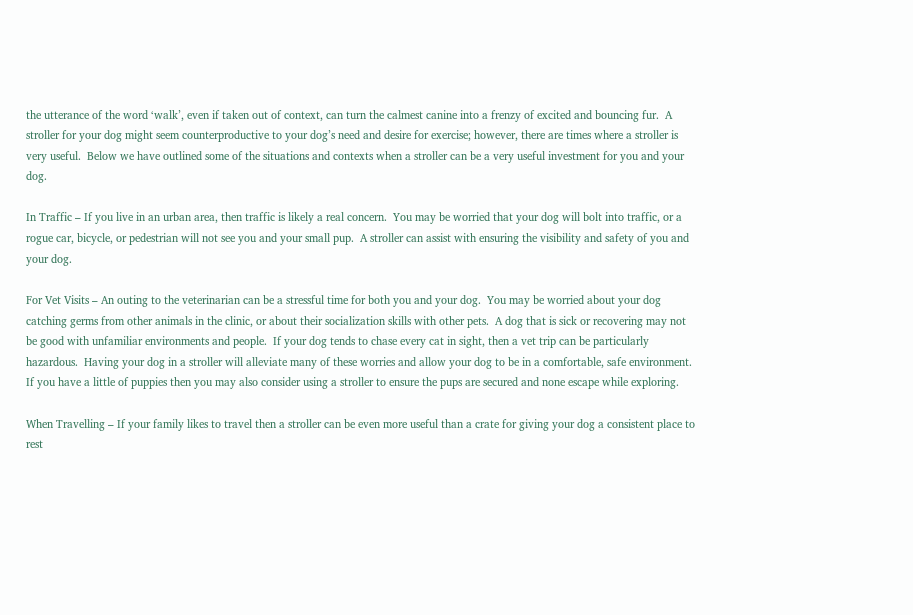the utterance of the word ‘walk’, even if taken out of context, can turn the calmest canine into a frenzy of excited and bouncing fur.  A stroller for your dog might seem counterproductive to your dog’s need and desire for exercise; however, there are times where a stroller is very useful.  Below we have outlined some of the situations and contexts when a stroller can be a very useful investment for you and your dog.

In Traffic – If you live in an urban area, then traffic is likely a real concern.  You may be worried that your dog will bolt into traffic, or a rogue car, bicycle, or pedestrian will not see you and your small pup.  A stroller can assist with ensuring the visibility and safety of you and your dog.

For Vet Visits – An outing to the veterinarian can be a stressful time for both you and your dog.  You may be worried about your dog catching germs from other animals in the clinic, or about their socialization skills with other pets.  A dog that is sick or recovering may not be good with unfamiliar environments and people.  If your dog tends to chase every cat in sight, then a vet trip can be particularly hazardous.  Having your dog in a stroller will alleviate many of these worries and allow your dog to be in a comfortable, safe environment.  If you have a little of puppies then you may also consider using a stroller to ensure the pups are secured and none escape while exploring.

When Travelling – If your family likes to travel then a stroller can be even more useful than a crate for giving your dog a consistent place to rest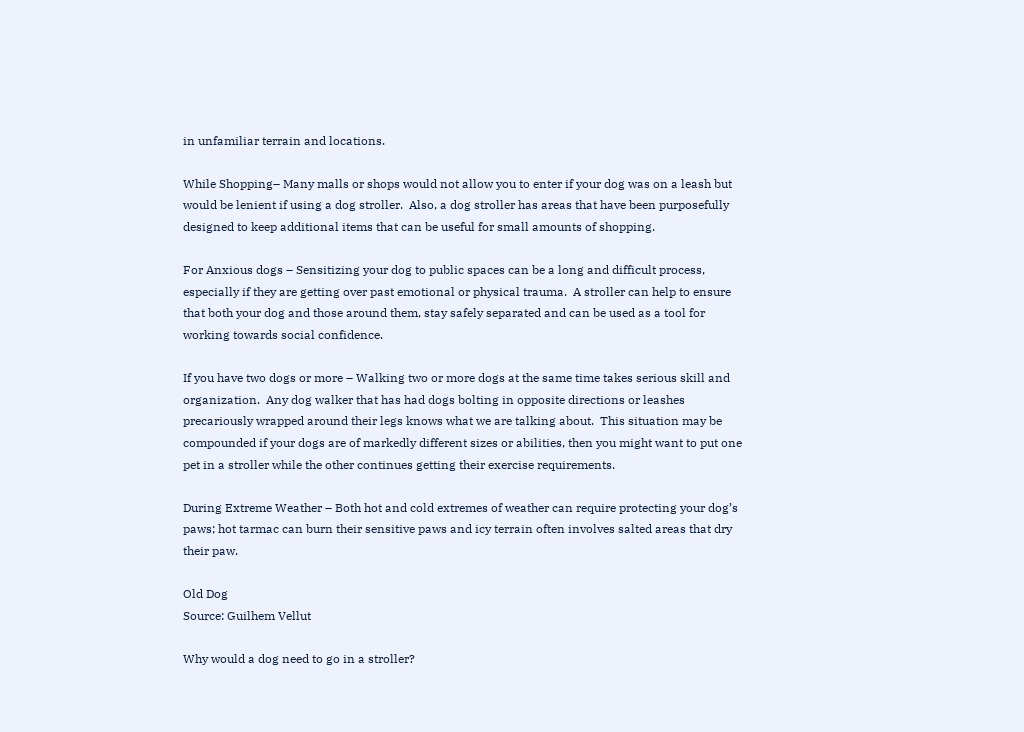in unfamiliar terrain and locations.

While Shopping– Many malls or shops would not allow you to enter if your dog was on a leash but would be lenient if using a dog stroller.  Also, a dog stroller has areas that have been purposefully designed to keep additional items that can be useful for small amounts of shopping.

For Anxious dogs – Sensitizing your dog to public spaces can be a long and difficult process, especially if they are getting over past emotional or physical trauma.  A stroller can help to ensure that both your dog and those around them, stay safely separated and can be used as a tool for working towards social confidence.

If you have two dogs or more – Walking two or more dogs at the same time takes serious skill and organization.  Any dog walker that has had dogs bolting in opposite directions or leashes precariously wrapped around their legs knows what we are talking about.  This situation may be compounded if your dogs are of markedly different sizes or abilities, then you might want to put one pet in a stroller while the other continues getting their exercise requirements.

During Extreme Weather – Both hot and cold extremes of weather can require protecting your dog’s paws; hot tarmac can burn their sensitive paws and icy terrain often involves salted areas that dry their paw.

Old Dog
Source: Guilhem Vellut

Why would a dog need to go in a stroller?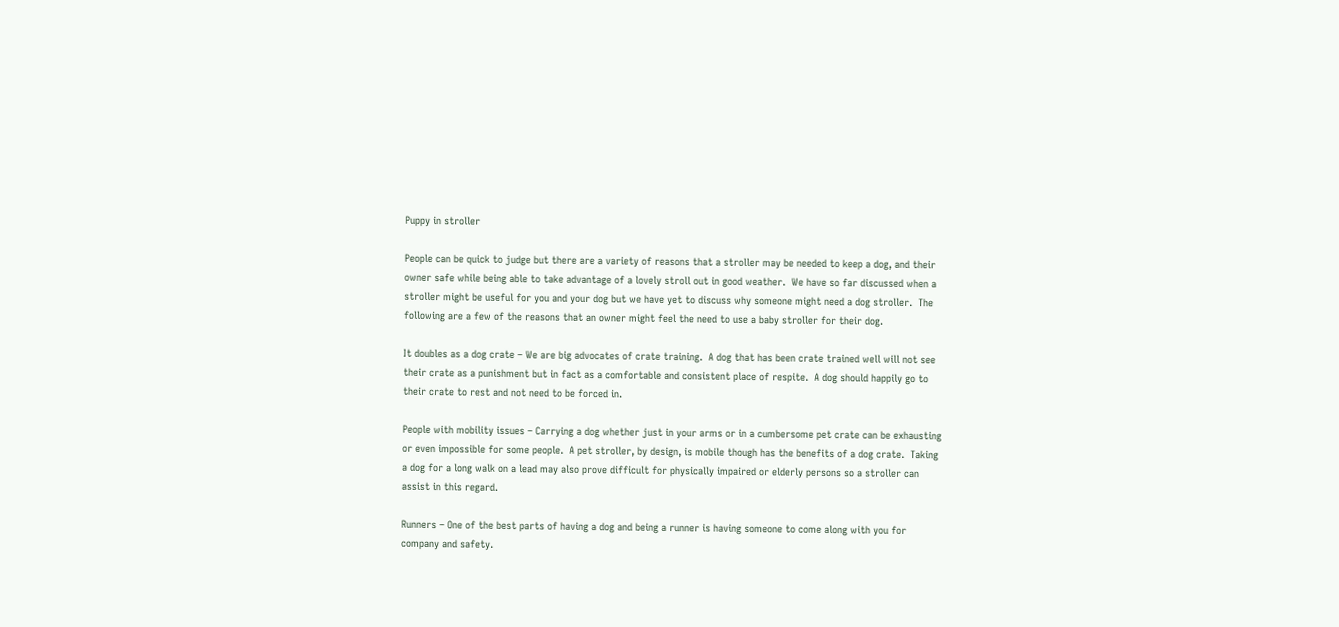Puppy in stroller

People can be quick to judge but there are a variety of reasons that a stroller may be needed to keep a dog, and their owner safe while being able to take advantage of a lovely stroll out in good weather.  We have so far discussed when a stroller might be useful for you and your dog but we have yet to discuss why someone might need a dog stroller.  The following are a few of the reasons that an owner might feel the need to use a baby stroller for their dog.

It doubles as a dog crate – We are big advocates of crate training.  A dog that has been crate trained well will not see their crate as a punishment but in fact as a comfortable and consistent place of respite.  A dog should happily go to their crate to rest and not need to be forced in.

People with mobility issues – Carrying a dog whether just in your arms or in a cumbersome pet crate can be exhausting or even impossible for some people.  A pet stroller, by design, is mobile though has the benefits of a dog crate.  Taking a dog for a long walk on a lead may also prove difficult for physically impaired or elderly persons so a stroller can assist in this regard.

Runners – One of the best parts of having a dog and being a runner is having someone to come along with you for company and safety.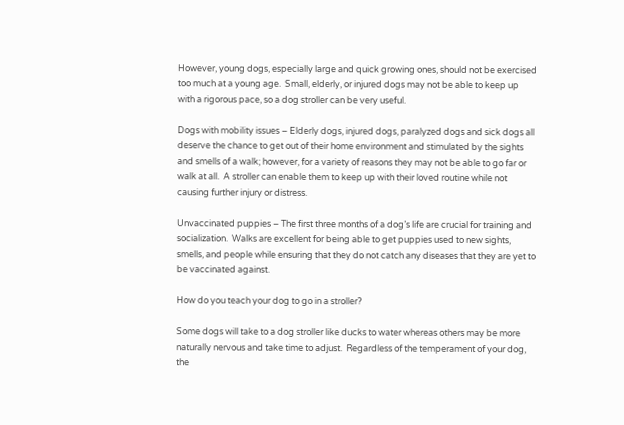However, young dogs, especially large and quick growing ones, should not be exercised too much at a young age.  Small, elderly, or injured dogs may not be able to keep up with a rigorous pace, so a dog stroller can be very useful.

Dogs with mobility issues – Elderly dogs, injured dogs, paralyzed dogs and sick dogs all deserve the chance to get out of their home environment and stimulated by the sights and smells of a walk; however, for a variety of reasons they may not be able to go far or walk at all.  A stroller can enable them to keep up with their loved routine while not causing further injury or distress.

Unvaccinated puppies – The first three months of a dog’s life are crucial for training and socialization.  Walks are excellent for being able to get puppies used to new sights, smells, and people while ensuring that they do not catch any diseases that they are yet to be vaccinated against.

How do you teach your dog to go in a stroller?

Some dogs will take to a dog stroller like ducks to water whereas others may be more naturally nervous and take time to adjust.  Regardless of the temperament of your dog, the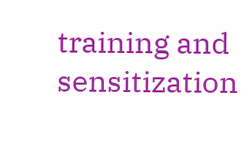training and sensitization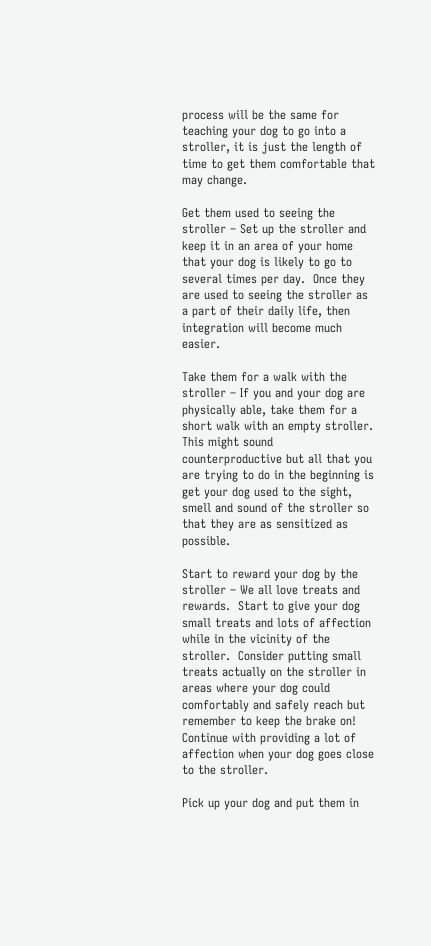process will be the same for teaching your dog to go into a stroller, it is just the length of time to get them comfortable that may change.

Get them used to seeing the stroller – Set up the stroller and keep it in an area of your home that your dog is likely to go to several times per day.  Once they are used to seeing the stroller as a part of their daily life, then integration will become much easier.

Take them for a walk with the stroller – If you and your dog are physically able, take them for a short walk with an empty stroller.  This might sound counterproductive but all that you are trying to do in the beginning is get your dog used to the sight, smell and sound of the stroller so that they are as sensitized as possible.

Start to reward your dog by the stroller – We all love treats and rewards.  Start to give your dog small treats and lots of affection while in the vicinity of the stroller.  Consider putting small treats actually on the stroller in areas where your dog could comfortably and safely reach but remember to keep the brake on!  Continue with providing a lot of affection when your dog goes close to the stroller.

Pick up your dog and put them in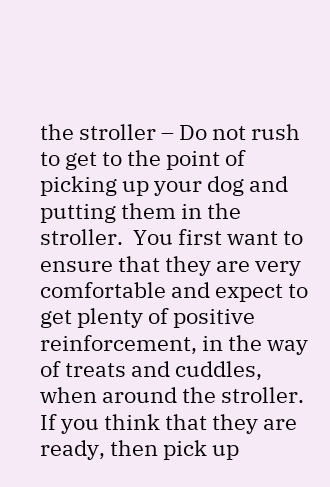the stroller – Do not rush to get to the point of picking up your dog and putting them in the stroller.  You first want to ensure that they are very comfortable and expect to get plenty of positive reinforcement, in the way of treats and cuddles, when around the stroller.  If you think that they are ready, then pick up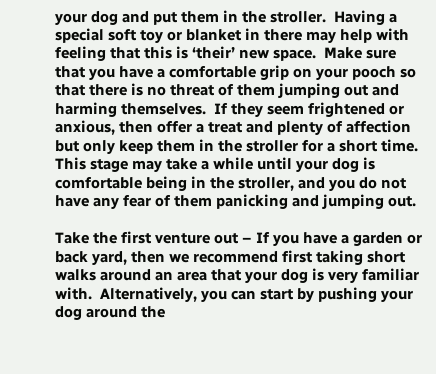your dog and put them in the stroller.  Having a special soft toy or blanket in there may help with feeling that this is ‘their’ new space.  Make sure that you have a comfortable grip on your pooch so that there is no threat of them jumping out and harming themselves.  If they seem frightened or anxious, then offer a treat and plenty of affection but only keep them in the stroller for a short time.  This stage may take a while until your dog is comfortable being in the stroller, and you do not have any fear of them panicking and jumping out.

Take the first venture out – If you have a garden or back yard, then we recommend first taking short walks around an area that your dog is very familiar with.  Alternatively, you can start by pushing your dog around the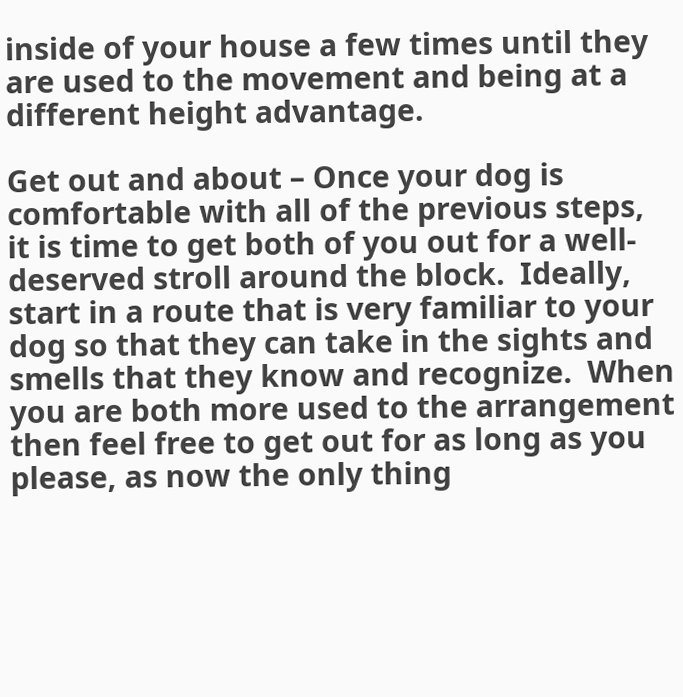inside of your house a few times until they are used to the movement and being at a different height advantage.

Get out and about – Once your dog is comfortable with all of the previous steps, it is time to get both of you out for a well-deserved stroll around the block.  Ideally, start in a route that is very familiar to your dog so that they can take in the sights and smells that they know and recognize.  When you are both more used to the arrangement then feel free to get out for as long as you please, as now the only thing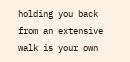holding you back from an extensive walk is your own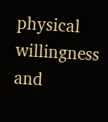physical willingness and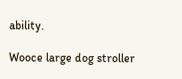ability.

Wooce large dog stroller